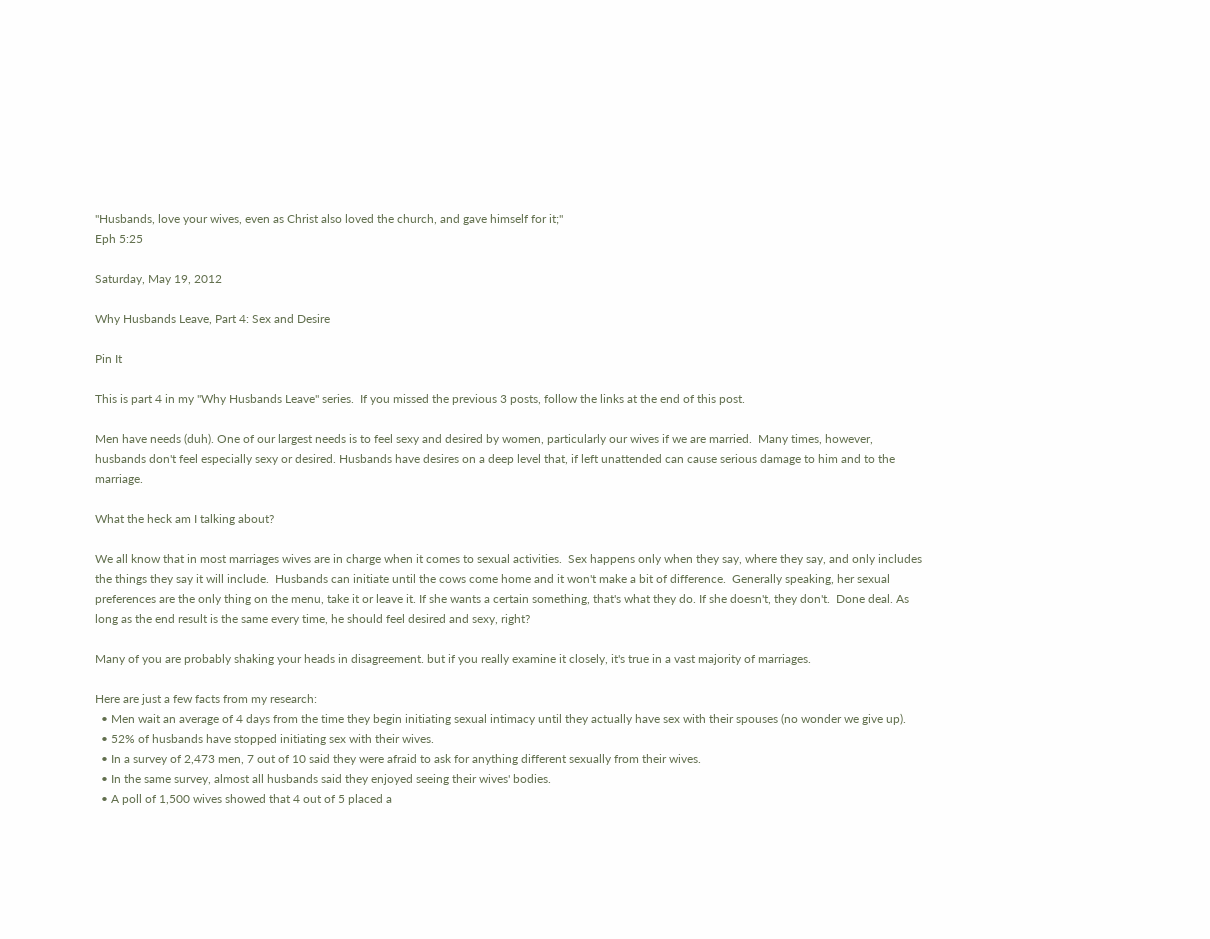"Husbands, love your wives, even as Christ also loved the church, and gave himself for it;"
Eph 5:25

Saturday, May 19, 2012

Why Husbands Leave, Part 4: Sex and Desire

Pin It

This is part 4 in my "Why Husbands Leave" series.  If you missed the previous 3 posts, follow the links at the end of this post.

Men have needs (duh). One of our largest needs is to feel sexy and desired by women, particularly our wives if we are married.  Many times, however, husbands don't feel especially sexy or desired. Husbands have desires on a deep level that, if left unattended can cause serious damage to him and to the marriage.

What the heck am I talking about?

We all know that in most marriages wives are in charge when it comes to sexual activities.  Sex happens only when they say, where they say, and only includes the things they say it will include.  Husbands can initiate until the cows come home and it won't make a bit of difference.  Generally speaking, her sexual preferences are the only thing on the menu, take it or leave it. If she wants a certain something, that's what they do. If she doesn't, they don't.  Done deal. As long as the end result is the same every time, he should feel desired and sexy, right?

Many of you are probably shaking your heads in disagreement. but if you really examine it closely, it's true in a vast majority of marriages.

Here are just a few facts from my research:
  • Men wait an average of 4 days from the time they begin initiating sexual intimacy until they actually have sex with their spouses (no wonder we give up).
  • 52% of husbands have stopped initiating sex with their wives.
  • In a survey of 2,473 men, 7 out of 10 said they were afraid to ask for anything different sexually from their wives.
  • In the same survey, almost all husbands said they enjoyed seeing their wives' bodies.
  • A poll of 1,500 wives showed that 4 out of 5 placed a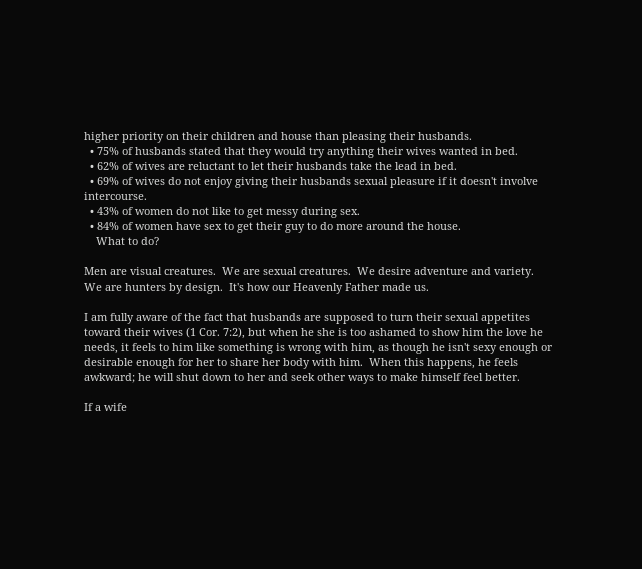higher priority on their children and house than pleasing their husbands.
  • 75% of husbands stated that they would try anything their wives wanted in bed.
  • 62% of wives are reluctant to let their husbands take the lead in bed.
  • 69% of wives do not enjoy giving their husbands sexual pleasure if it doesn't involve intercourse.
  • 43% of women do not like to get messy during sex.
  • 84% of women have sex to get their guy to do more around the house.
    What to do?

Men are visual creatures.  We are sexual creatures.  We desire adventure and variety.  We are hunters by design.  It's how our Heavenly Father made us.

I am fully aware of the fact that husbands are supposed to turn their sexual appetites toward their wives (1 Cor. 7:2), but when he she is too ashamed to show him the love he needs, it feels to him like something is wrong with him, as though he isn't sexy enough or desirable enough for her to share her body with him.  When this happens, he feels awkward; he will shut down to her and seek other ways to make himself feel better.

If a wife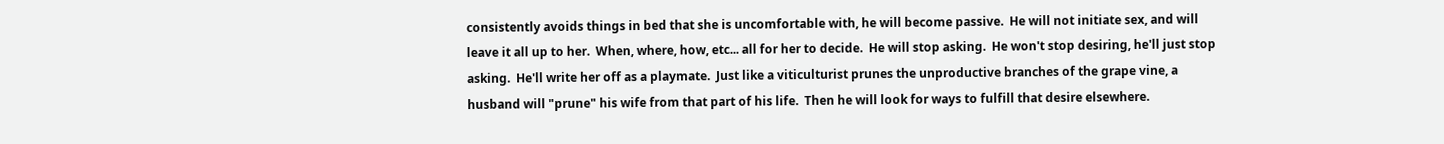consistently avoids things in bed that she is uncomfortable with, he will become passive.  He will not initiate sex, and will leave it all up to her.  When, where, how, etc... all for her to decide.  He will stop asking.  He won't stop desiring, he'll just stop asking.  He'll write her off as a playmate.  Just like a viticulturist prunes the unproductive branches of the grape vine, a husband will "prune" his wife from that part of his life.  Then he will look for ways to fulfill that desire elsewhere.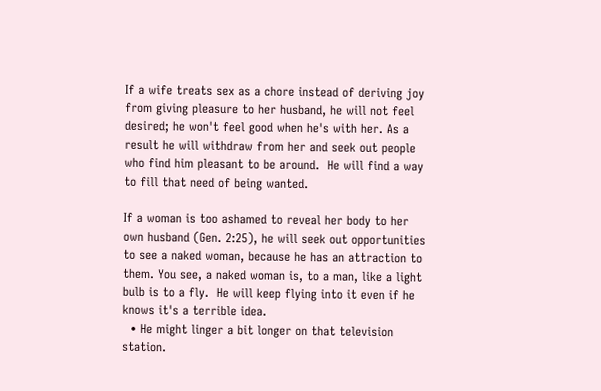If a wife treats sex as a chore instead of deriving joy from giving pleasure to her husband, he will not feel desired; he won't feel good when he's with her. As a result he will withdraw from her and seek out people who find him pleasant to be around.  He will find a way to fill that need of being wanted.

If a woman is too ashamed to reveal her body to her own husband (Gen. 2:25), he will seek out opportunities to see a naked woman, because he has an attraction to them. You see, a naked woman is, to a man, like a light bulb is to a fly.  He will keep flying into it even if he knows it's a terrible idea.
  • He might linger a bit longer on that television station.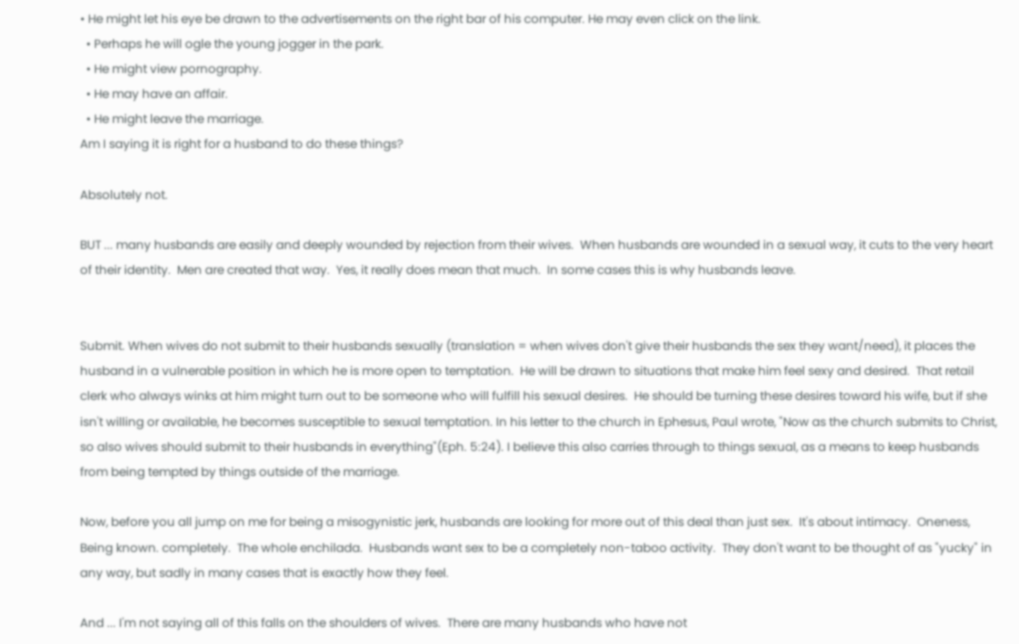• He might let his eye be drawn to the advertisements on the right bar of his computer. He may even click on the link.
  • Perhaps he will ogle the young jogger in the park.
  • He might view pornography.
  • He may have an affair.
  • He might leave the marriage.
Am I saying it is right for a husband to do these things?

Absolutely not.

BUT ... many husbands are easily and deeply wounded by rejection from their wives.  When husbands are wounded in a sexual way, it cuts to the very heart of their identity.  Men are created that way.  Yes, it really does mean that much.  In some cases this is why husbands leave.


Submit. When wives do not submit to their husbands sexually (translation = when wives don't give their husbands the sex they want/need), it places the husband in a vulnerable position in which he is more open to temptation.  He will be drawn to situations that make him feel sexy and desired.  That retail clerk who always winks at him might turn out to be someone who will fulfill his sexual desires.  He should be turning these desires toward his wife, but if she isn't willing or available, he becomes susceptible to sexual temptation. In his letter to the church in Ephesus, Paul wrote, "Now as the church submits to Christ, so also wives should submit to their husbands in everything"(Eph. 5:24). I believe this also carries through to things sexual, as a means to keep husbands from being tempted by things outside of the marriage.

Now, before you all jump on me for being a misogynistic jerk, husbands are looking for more out of this deal than just sex.  It's about intimacy.  Oneness, Being known. completely.  The whole enchilada.  Husbands want sex to be a completely non-taboo activity.  They don't want to be thought of as "yucky" in any way, but sadly in many cases that is exactly how they feel.

And ... I'm not saying all of this falls on the shoulders of wives.  There are many husbands who have not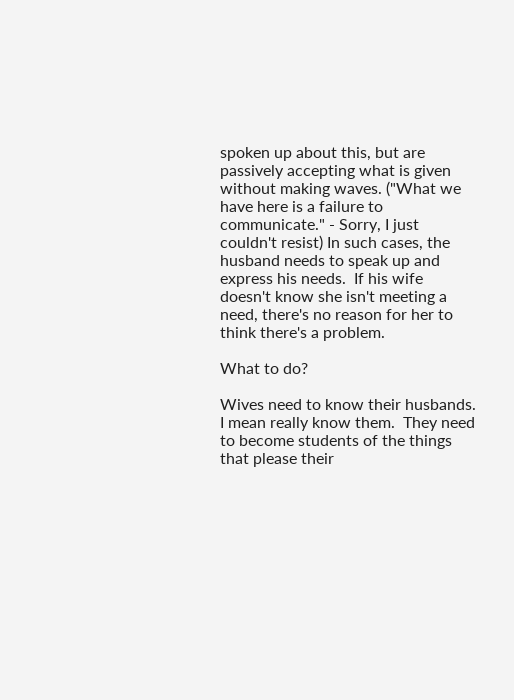spoken up about this, but are passively accepting what is given without making waves. ("What we have here is a failure to communicate." - Sorry, I just couldn't resist) In such cases, the husband needs to speak up and express his needs.  If his wife doesn't know she isn't meeting a need, there's no reason for her to think there's a problem.

What to do?

Wives need to know their husbands. I mean really know them.  They need to become students of the things that please their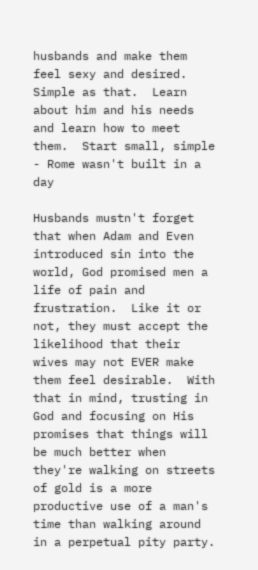husbands and make them feel sexy and desired.  Simple as that.  Learn about him and his needs and learn how to meet them.  Start small, simple - Rome wasn't built in a day

Husbands mustn't forget that when Adam and Even introduced sin into the world, God promised men a life of pain and frustration.  Like it or not, they must accept the likelihood that their wives may not EVER make them feel desirable.  With that in mind, trusting in God and focusing on His promises that things will be much better when they're walking on streets of gold is a more productive use of a man's time than walking around in a perpetual pity party.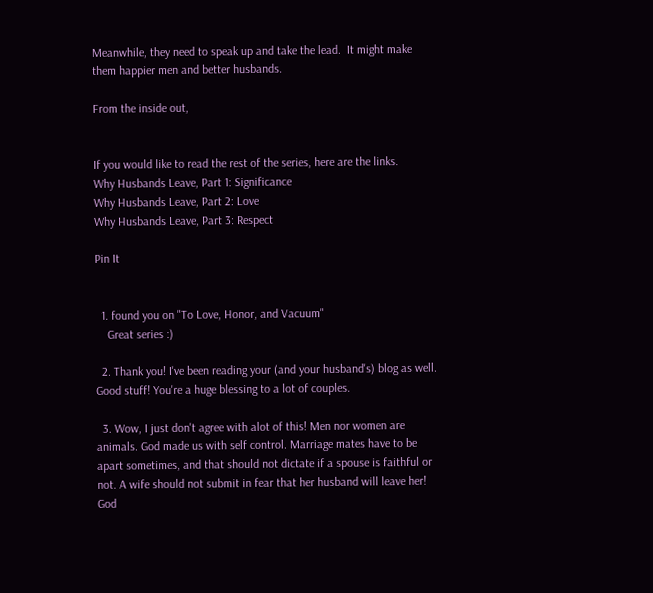Meanwhile, they need to speak up and take the lead.  It might make them happier men and better husbands.

From the inside out,


If you would like to read the rest of the series, here are the links.
Why Husbands Leave, Part 1: Significance
Why Husbands Leave, Part 2: Love
Why Husbands Leave, Part 3: Respect

Pin It


  1. found you on "To Love, Honor, and Vacuum"
    Great series :)

  2. Thank you! I've been reading your (and your husband's) blog as well. Good stuff! You're a huge blessing to a lot of couples.

  3. Wow, I just don't agree with alot of this! Men nor women are animals. God made us with self control. Marriage mates have to be apart sometimes, and that should not dictate if a spouse is faithful or not. A wife should not submit in fear that her husband will leave her! God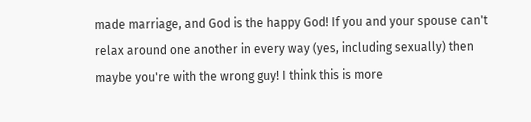made marriage, and God is the happy God! If you and your spouse can't relax around one another in every way (yes, including sexually) then maybe you're with the wrong guy! I think this is more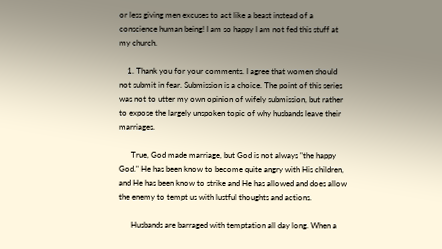or less giving men excuses to act like a beast instead of a conscience human being! I am so happy I am not fed this stuff at my church.

    1. Thank you for your comments. I agree that women should not submit in fear. Submission is a choice. The point of this series was not to utter my own opinion of wifely submission, but rather to expose the largely unspoken topic of why husbands leave their marriages.

      True, God made marriage, but God is not always "the happy God." He has been know to become quite angry with His children, and He has been know to strike and He has allowed and does allow the enemy to tempt us with lustful thoughts and actions.

      Husbands are barraged with temptation all day long. When a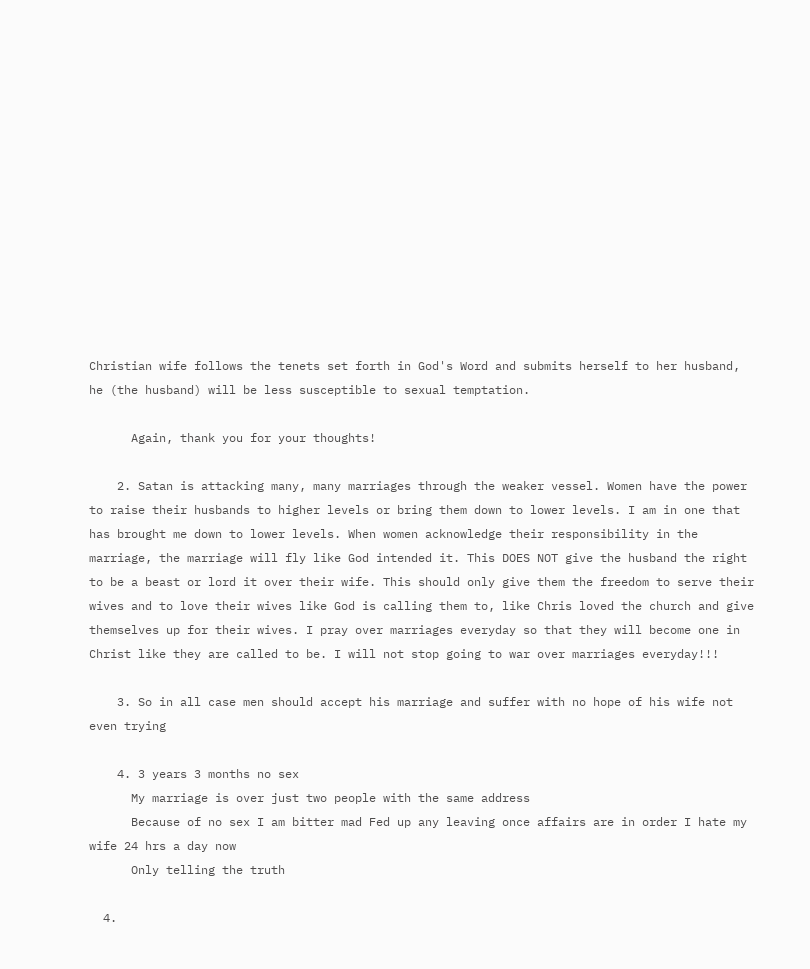Christian wife follows the tenets set forth in God's Word and submits herself to her husband, he (the husband) will be less susceptible to sexual temptation.

      Again, thank you for your thoughts!

    2. Satan is attacking many, many marriages through the weaker vessel. Women have the power to raise their husbands to higher levels or bring them down to lower levels. I am in one that has brought me down to lower levels. When women acknowledge their responsibility in the marriage, the marriage will fly like God intended it. This DOES NOT give the husband the right to be a beast or lord it over their wife. This should only give them the freedom to serve their wives and to love their wives like God is calling them to, like Chris loved the church and give themselves up for their wives. I pray over marriages everyday so that they will become one in Christ like they are called to be. I will not stop going to war over marriages everyday!!!

    3. So in all case men should accept his marriage and suffer with no hope of his wife not even trying

    4. 3 years 3 months no sex
      My marriage is over just two people with the same address
      Because of no sex I am bitter mad Fed up any leaving once affairs are in order I hate my wife 24 hrs a day now
      Only telling the truth

  4.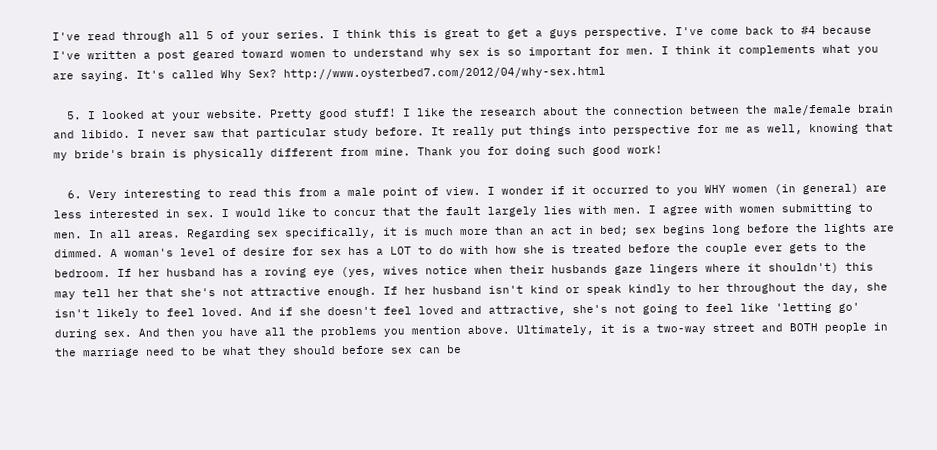I've read through all 5 of your series. I think this is great to get a guys perspective. I've come back to #4 because I've written a post geared toward women to understand why sex is so important for men. I think it complements what you are saying. It's called Why Sex? http://www.oysterbed7.com/2012/04/why-sex.html

  5. I looked at your website. Pretty good stuff! I like the research about the connection between the male/female brain and libido. I never saw that particular study before. It really put things into perspective for me as well, knowing that my bride's brain is physically different from mine. Thank you for doing such good work!

  6. Very interesting to read this from a male point of view. I wonder if it occurred to you WHY women (in general) are less interested in sex. I would like to concur that the fault largely lies with men. I agree with women submitting to men. In all areas. Regarding sex specifically, it is much more than an act in bed; sex begins long before the lights are dimmed. A woman's level of desire for sex has a LOT to do with how she is treated before the couple ever gets to the bedroom. If her husband has a roving eye (yes, wives notice when their husbands gaze lingers where it shouldn't) this may tell her that she's not attractive enough. If her husband isn't kind or speak kindly to her throughout the day, she isn't likely to feel loved. And if she doesn't feel loved and attractive, she's not going to feel like 'letting go' during sex. And then you have all the problems you mention above. Ultimately, it is a two-way street and BOTH people in the marriage need to be what they should before sex can be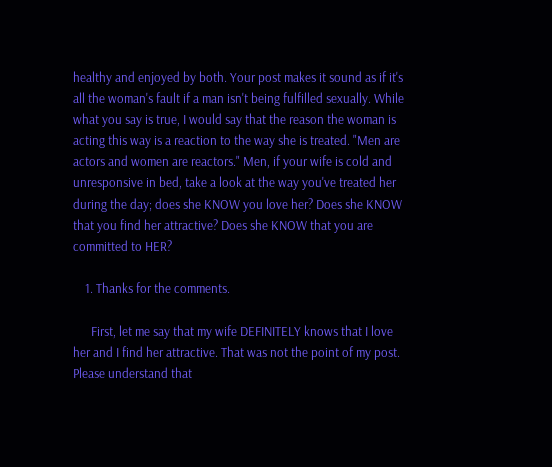healthy and enjoyed by both. Your post makes it sound as if it's all the woman's fault if a man isn't being fulfilled sexually. While what you say is true, I would say that the reason the woman is acting this way is a reaction to the way she is treated. "Men are actors and women are reactors." Men, if your wife is cold and unresponsive in bed, take a look at the way you've treated her during the day; does she KNOW you love her? Does she KNOW that you find her attractive? Does she KNOW that you are committed to HER?

    1. Thanks for the comments.

      First, let me say that my wife DEFINITELY knows that I love her and I find her attractive. That was not the point of my post. Please understand that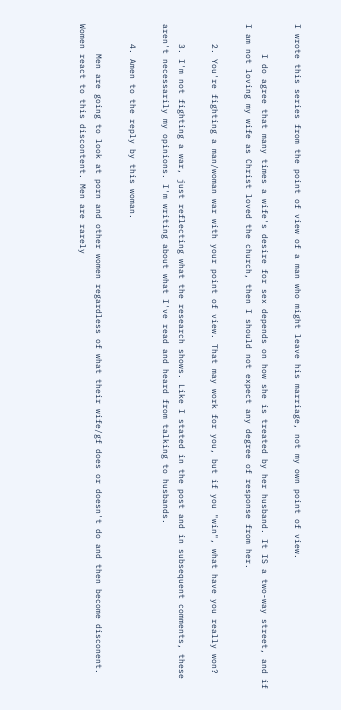I wrote this series from the point of view of a man who might leave his marriage, not my own point of view.

      I do agree that many times a wife's desire for sex depends on how she is treated by her husband. It IS a two-way street, and if I am not loving my wife as Christ loved the church, then I should not expect any degree of response from her.

    2. You're fighting a man/woman war with your point of view. That may work for you, but if you "win", what have you really won?

    3. I'm not fighting a war, just reflecting what the research shows. Like I stated in the post and in subsequent comments, these aren't necessarily my opinions. I'm writing about what I've read and heard from talking to husbands.

    4. Amen to the reply by this woman.

      Men are going to look at porn and other women regardless of what their wife/gf does or doesn't do and then become disconent. Women react to this discontent. Men are rarely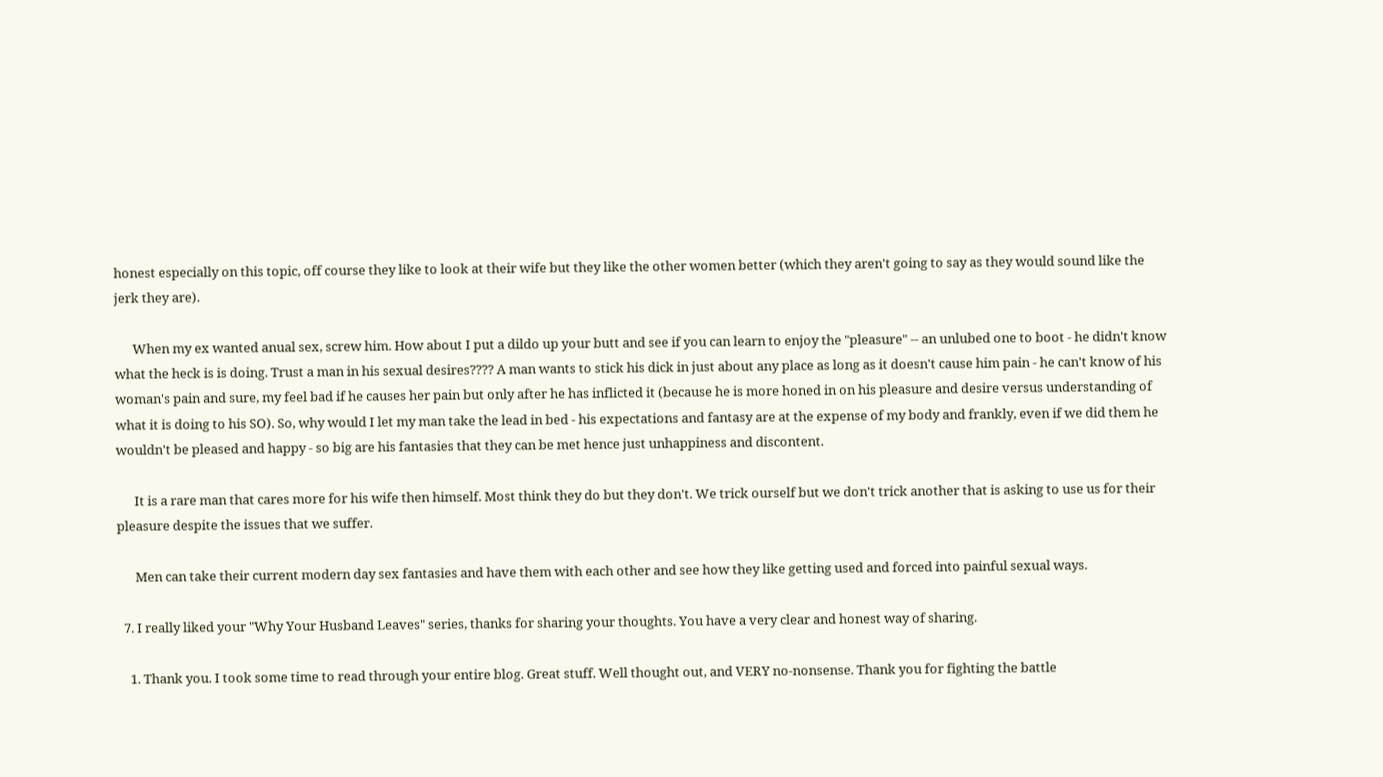honest especially on this topic, off course they like to look at their wife but they like the other women better (which they aren't going to say as they would sound like the jerk they are).

      When my ex wanted anual sex, screw him. How about I put a dildo up your butt and see if you can learn to enjoy the "pleasure" -- an unlubed one to boot - he didn't know what the heck is is doing. Trust a man in his sexual desires???? A man wants to stick his dick in just about any place as long as it doesn't cause him pain - he can't know of his woman's pain and sure, my feel bad if he causes her pain but only after he has inflicted it (because he is more honed in on his pleasure and desire versus understanding of what it is doing to his SO). So, why would I let my man take the lead in bed - his expectations and fantasy are at the expense of my body and frankly, even if we did them he wouldn't be pleased and happy - so big are his fantasies that they can be met hence just unhappiness and discontent.

      It is a rare man that cares more for his wife then himself. Most think they do but they don't. We trick ourself but we don't trick another that is asking to use us for their pleasure despite the issues that we suffer.

      Men can take their current modern day sex fantasies and have them with each other and see how they like getting used and forced into painful sexual ways.

  7. I really liked your "Why Your Husband Leaves" series, thanks for sharing your thoughts. You have a very clear and honest way of sharing.

    1. Thank you. I took some time to read through your entire blog. Great stuff. Well thought out, and VERY no-nonsense. Thank you for fighting the battle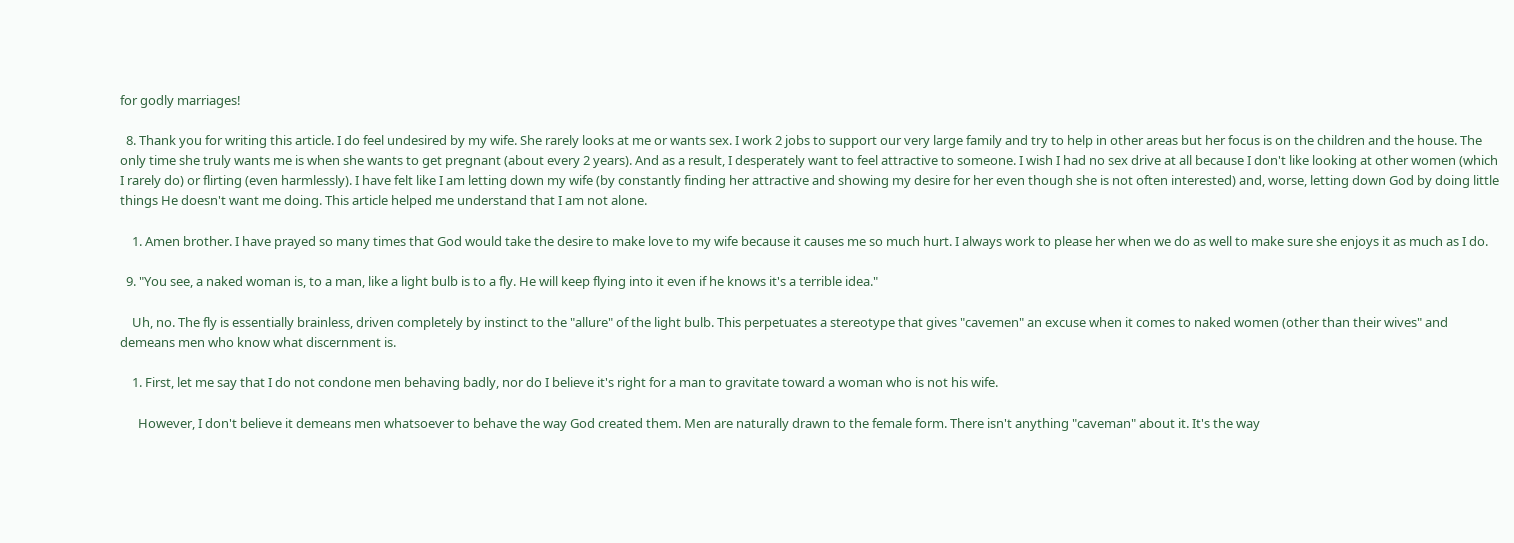for godly marriages!

  8. Thank you for writing this article. I do feel undesired by my wife. She rarely looks at me or wants sex. I work 2 jobs to support our very large family and try to help in other areas but her focus is on the children and the house. The only time she truly wants me is when she wants to get pregnant (about every 2 years). And as a result, I desperately want to feel attractive to someone. I wish I had no sex drive at all because I don't like looking at other women (which I rarely do) or flirting (even harmlessly). I have felt like I am letting down my wife (by constantly finding her attractive and showing my desire for her even though she is not often interested) and, worse, letting down God by doing little things He doesn't want me doing. This article helped me understand that I am not alone.

    1. Amen brother. I have prayed so many times that God would take the desire to make love to my wife because it causes me so much hurt. I always work to please her when we do as well to make sure she enjoys it as much as I do.

  9. "You see, a naked woman is, to a man, like a light bulb is to a fly. He will keep flying into it even if he knows it's a terrible idea."

    Uh, no. The fly is essentially brainless, driven completely by instinct to the "allure" of the light bulb. This perpetuates a stereotype that gives "cavemen" an excuse when it comes to naked women (other than their wives" and demeans men who know what discernment is.

    1. First, let me say that I do not condone men behaving badly, nor do I believe it's right for a man to gravitate toward a woman who is not his wife.

      However, I don't believe it demeans men whatsoever to behave the way God created them. Men are naturally drawn to the female form. There isn't anything "caveman" about it. It's the way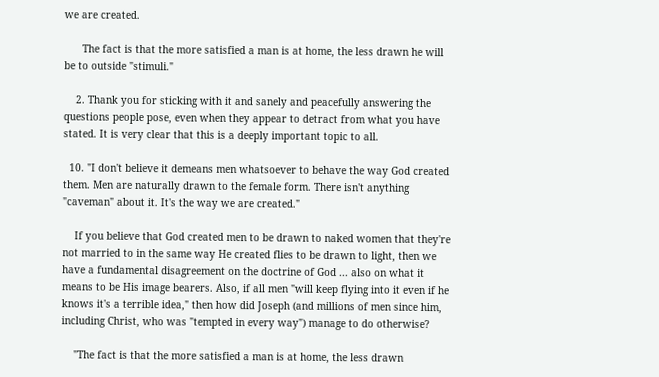we are created.

      The fact is that the more satisfied a man is at home, the less drawn he will be to outside "stimuli."

    2. Thank you for sticking with it and sanely and peacefully answering the questions people pose, even when they appear to detract from what you have stated. It is very clear that this is a deeply important topic to all.

  10. "I don't believe it demeans men whatsoever to behave the way God created them. Men are naturally drawn to the female form. There isn't anything "caveman" about it. It's the way we are created."

    If you believe that God created men to be drawn to naked women that they're not married to in the same way He created flies to be drawn to light, then we have a fundamental disagreement on the doctrine of God ... also on what it means to be His image bearers. Also, if all men "will keep flying into it even if he knows it's a terrible idea," then how did Joseph (and millions of men since him, including Christ, who was "tempted in every way") manage to do otherwise?

    "The fact is that the more satisfied a man is at home, the less drawn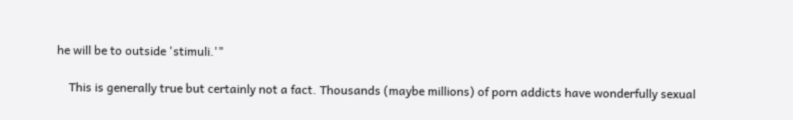he will be to outside 'stimuli.'"

    This is generally true but certainly not a fact. Thousands (maybe millions) of porn addicts have wonderfully sexual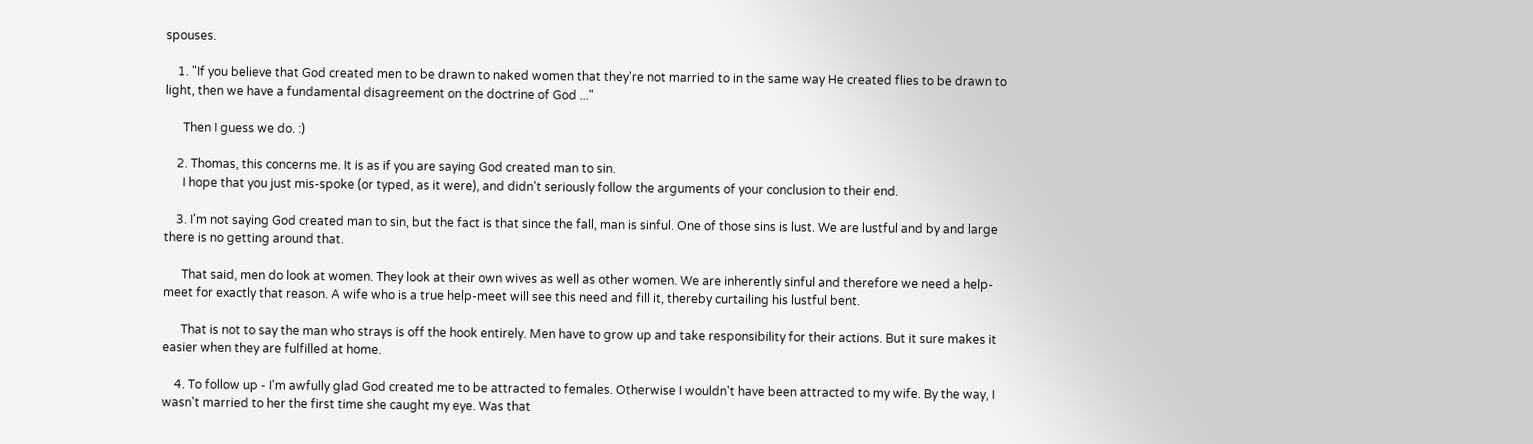spouses.

    1. "If you believe that God created men to be drawn to naked women that they're not married to in the same way He created flies to be drawn to light, then we have a fundamental disagreement on the doctrine of God ..."

      Then I guess we do. :)

    2. Thomas, this concerns me. It is as if you are saying God created man to sin.
      I hope that you just mis-spoke (or typed, as it were), and didn't seriously follow the arguments of your conclusion to their end.

    3. I'm not saying God created man to sin, but the fact is that since the fall, man is sinful. One of those sins is lust. We are lustful and by and large there is no getting around that.

      That said, men do look at women. They look at their own wives as well as other women. We are inherently sinful and therefore we need a help-meet for exactly that reason. A wife who is a true help-meet will see this need and fill it, thereby curtailing his lustful bent.

      That is not to say the man who strays is off the hook entirely. Men have to grow up and take responsibility for their actions. But it sure makes it easier when they are fulfilled at home.

    4. To follow up - I'm awfully glad God created me to be attracted to females. Otherwise I wouldn't have been attracted to my wife. By the way, I wasn't married to her the first time she caught my eye. Was that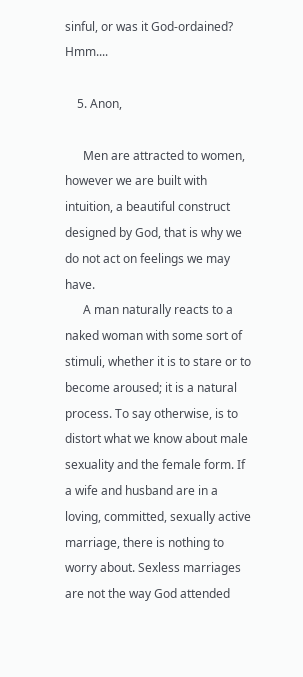sinful, or was it God-ordained? Hmm....

    5. Anon,

      Men are attracted to women, however we are built with intuition, a beautiful construct designed by God, that is why we do not act on feelings we may have.
      A man naturally reacts to a naked woman with some sort of stimuli, whether it is to stare or to become aroused; it is a natural process. To say otherwise, is to distort what we know about male sexuality and the female form. If a wife and husband are in a loving, committed, sexually active marriage, there is nothing to worry about. Sexless marriages are not the way God attended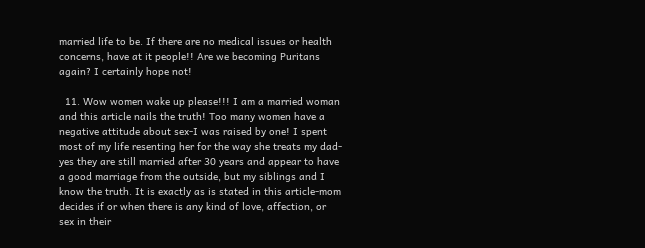married life to be. If there are no medical issues or health concerns, have at it people!! Are we becoming Puritans again? I certainly hope not!

  11. Wow women wake up please!!! I am a married woman and this article nails the truth! Too many women have a negative attitude about sex-I was raised by one! I spent most of my life resenting her for the way she treats my dad-yes they are still married after 30 years and appear to have a good marriage from the outside, but my siblings and I know the truth. It is exactly as is stated in this article-mom decides if or when there is any kind of love, affection, or sex in their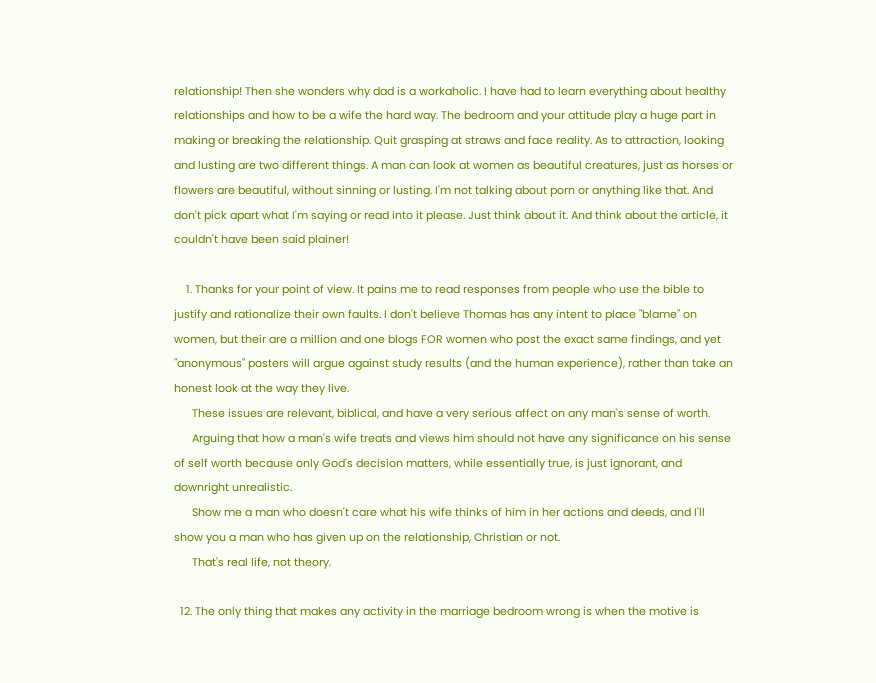relationship! Then she wonders why dad is a workaholic. I have had to learn everything about healthy relationships and how to be a wife the hard way. The bedroom and your attitude play a huge part in making or breaking the relationship. Quit grasping at straws and face reality. As to attraction, looking and lusting are two different things. A man can look at women as beautiful creatures, just as horses or flowers are beautiful, without sinning or lusting. I'm not talking about porn or anything like that. And don't pick apart what I'm saying or read into it please. Just think about it. And think about the article, it couldn't have been said plainer!

    1. Thanks for your point of view. It pains me to read responses from people who use the bible to justify and rationalize their own faults. I don't believe Thomas has any intent to place "blame" on women, but their are a million and one blogs FOR women who post the exact same findings, and yet "anonymous" posters will argue against study results (and the human experience), rather than take an honest look at the way they live.
      These issues are relevant, biblical, and have a very serious affect on any man's sense of worth.
      Arguing that how a man's wife treats and views him should not have any significance on his sense of self worth because only God's decision matters, while essentially true, is just ignorant, and downright unrealistic.
      Show me a man who doesn't care what his wife thinks of him in her actions and deeds, and I'll show you a man who has given up on the relationship, Christian or not.
      That's real life, not theory.

  12. The only thing that makes any activity in the marriage bedroom wrong is when the motive is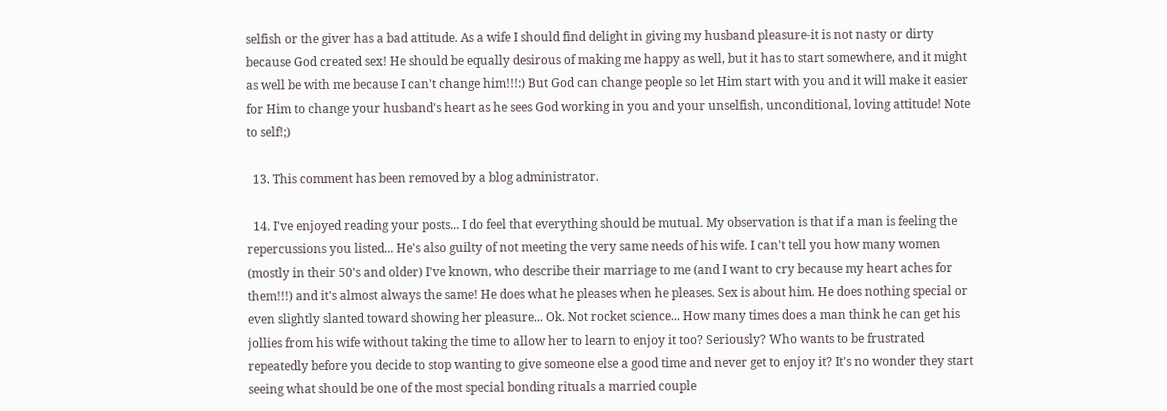selfish or the giver has a bad attitude. As a wife I should find delight in giving my husband pleasure-it is not nasty or dirty because God created sex! He should be equally desirous of making me happy as well, but it has to start somewhere, and it might as well be with me because I can't change him!!!:) But God can change people so let Him start with you and it will make it easier for Him to change your husband's heart as he sees God working in you and your unselfish, unconditional, loving attitude! Note to self!;)

  13. This comment has been removed by a blog administrator.

  14. I've enjoyed reading your posts... I do feel that everything should be mutual. My observation is that if a man is feeling the repercussions you listed... He's also guilty of not meeting the very same needs of his wife. I can't tell you how many women (mostly in their 50's and older) I've known, who describe their marriage to me (and I want to cry because my heart aches for them!!!) and it's almost always the same! He does what he pleases when he pleases. Sex is about him. He does nothing special or even slightly slanted toward showing her pleasure... Ok. Not rocket science... How many times does a man think he can get his jollies from his wife without taking the time to allow her to learn to enjoy it too? Seriously? Who wants to be frustrated repeatedly before you decide to stop wanting to give someone else a good time and never get to enjoy it? It's no wonder they start seeing what should be one of the most special bonding rituals a married couple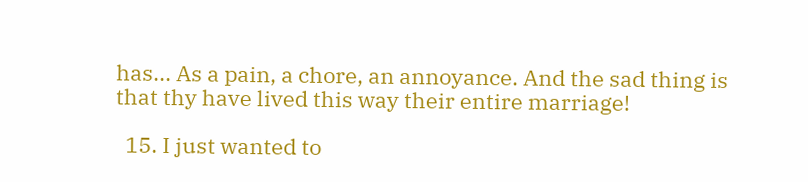has... As a pain, a chore, an annoyance. And the sad thing is that thy have lived this way their entire marriage!

  15. I just wanted to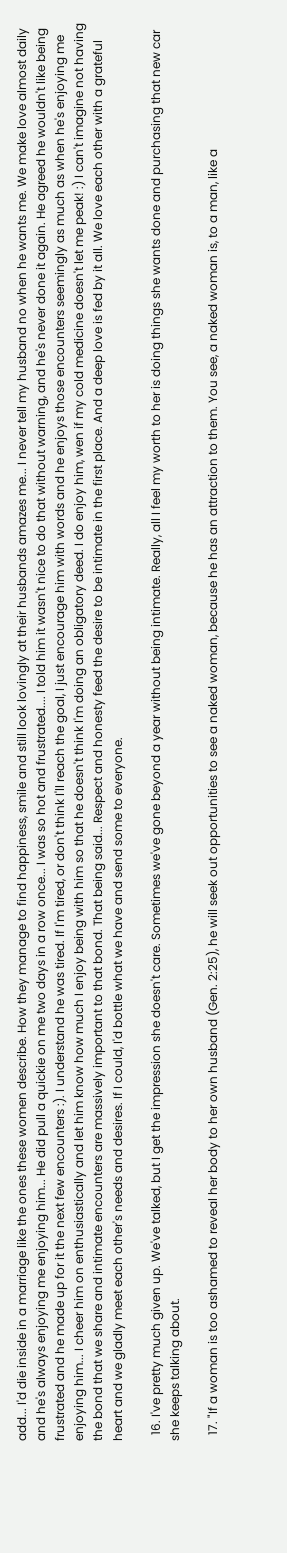add... I'd die inside in a marriage like the ones these women describe. How they manage to find happiness, smile and still look lovingly at their husbands amazes me... I never tell my husband no when he wants me. We make love almost daily and he's always enjoying me enjoying him... He did pull a quickie on me two days in a row once... I was so hot and frustrated.... I told him it wasn't nice to do that without warning, and he's never done it again. He agreed he wouldn't like being frustrated and he made up for it the next few encounters :). I understand he was tired. If I'm tired, or don't think I'll reach the goal, I just encourage him with words and he enjoys those encounters seemingly as much as when he's enjoying me enjoying him... I cheer him on enthusiastically and let him know how much I enjoy being with him so that he doesn't think I'm doing an obligatory deed. I do enjoy him, wen if my cold medicine doesn't let me peak! :) I can't imagine not having the bond that we share and intimate encounters are massively important to that bond. That being said... Respect and honesty feed the desire to be intimate in the first place. And a deep love is fed by it all. We love each other with a grateful heart and we gladly meet each other's needs and desires. If I could, I'd bottle what we have and send some to everyone.

  16. I've pretty much given up. We've talked, but I get the impression she doesn't care. Sometimes we've gone beyond a year without being intimate. Really, all I feel my worth to her is doing things she wants done and purchasing that new car she keeps talking about.

  17. "If a woman is too ashamed to reveal her body to her own husband (Gen. 2:25), he will seek out opportunities to see a naked woman, because he has an attraction to them. You see, a naked woman is, to a man, like a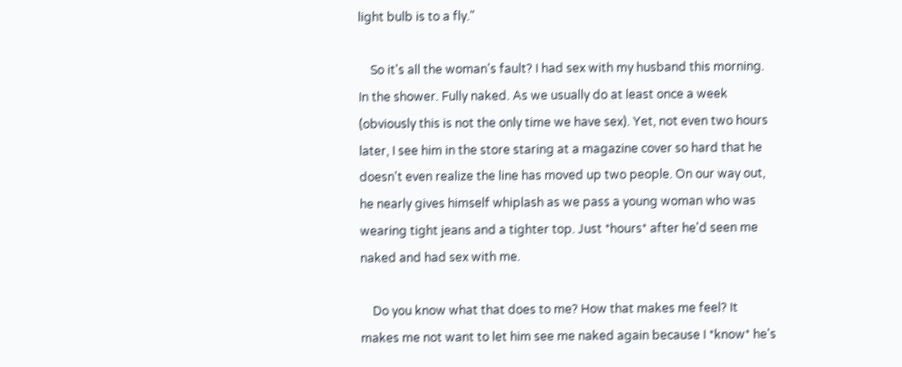light bulb is to a fly."

    So it's all the woman's fault? I had sex with my husband this morning. In the shower. Fully naked. As we usually do at least once a week (obviously this is not the only time we have sex). Yet, not even two hours later, I see him in the store staring at a magazine cover so hard that he doesn't even realize the line has moved up two people. On our way out, he nearly gives himself whiplash as we pass a young woman who was wearing tight jeans and a tighter top. Just *hours* after he'd seen me naked and had sex with me.

    Do you know what that does to me? How that makes me feel? It makes me not want to let him see me naked again because I *know* he's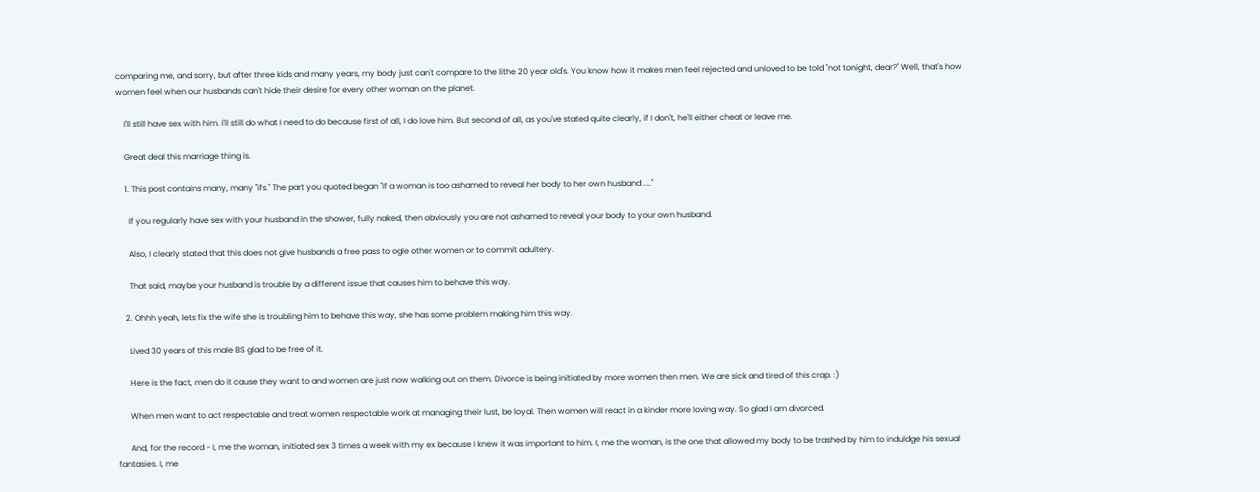comparing me, and sorry, but after three kids and many years, my body just can't compare to the lithe 20 year old's. You know how it makes men feel rejected and unloved to be told "not tonight, dear?" Well, that's how women feel when our husbands can't hide their desire for every other woman on the planet.

    I'll still have sex with him. I'll still do what I need to do because first of all, I do love him. But second of all, as you've stated quite clearly, if I don't, he'll either cheat or leave me.

    Great deal this marriage thing is.

    1. This post contains many, many "ifs." The part you quoted began "If a woman is too ashamed to reveal her body to her own husband ...."

      If you regularly have sex with your husband in the shower, fully naked, then obviously you are not ashamed to reveal your body to your own husband.

      Also, I clearly stated that this does not give husbands a free pass to ogle other women or to commit adultery.

      That said, maybe your husband is trouble by a different issue that causes him to behave this way.

    2. Ohhh yeah, lets fix the wife she is troubling him to behave this way, she has some problem making him this way.

      Lived 30 years of this male BS glad to be free of it.

      Here is the fact, men do it cause they want to and women are just now walking out on them. Divorce is being initiated by more women then men. We are sick and tired of this crap. :)

      When men want to act respectable and treat women respectable work at managing their lust, be loyal. Then women will react in a kinder more loving way. So glad I am divorced.

      And, for the record - I, me the woman, initiated sex 3 times a week with my ex because I knew it was important to him. I, me the woman, is the one that allowed my body to be trashed by him to induldge his sexual fantasies. I, me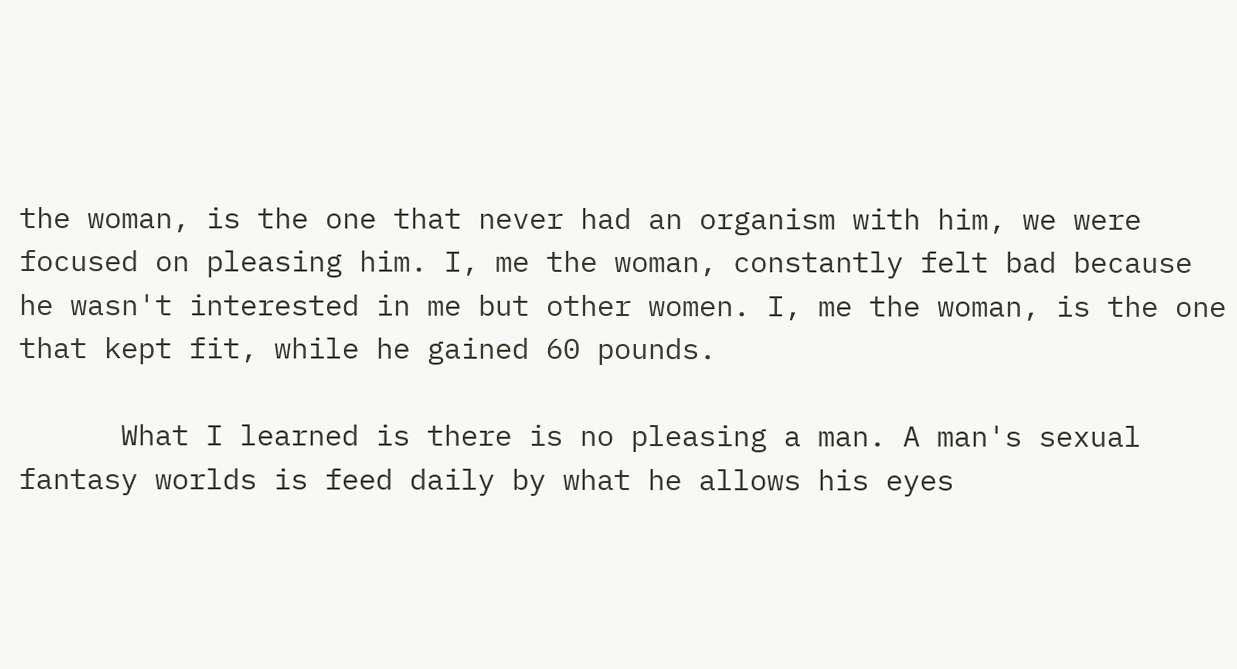the woman, is the one that never had an organism with him, we were focused on pleasing him. I, me the woman, constantly felt bad because he wasn't interested in me but other women. I, me the woman, is the one that kept fit, while he gained 60 pounds.

      What I learned is there is no pleasing a man. A man's sexual fantasy worlds is feed daily by what he allows his eyes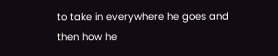to take in everywhere he goes and then how he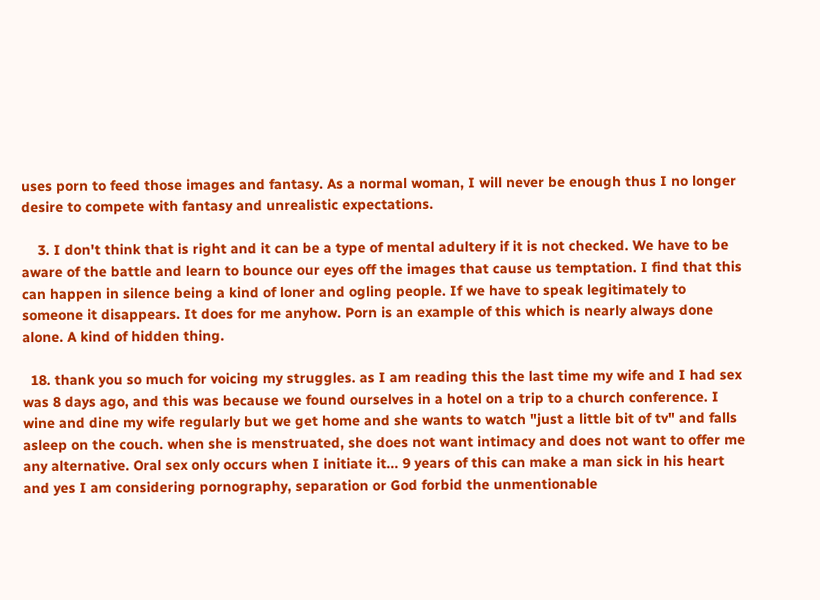uses porn to feed those images and fantasy. As a normal woman, I will never be enough thus I no longer desire to compete with fantasy and unrealistic expectations.

    3. I don't think that is right and it can be a type of mental adultery if it is not checked. We have to be aware of the battle and learn to bounce our eyes off the images that cause us temptation. I find that this can happen in silence being a kind of loner and ogling people. If we have to speak legitimately to someone it disappears. It does for me anyhow. Porn is an example of this which is nearly always done alone. A kind of hidden thing.

  18. thank you so much for voicing my struggles. as I am reading this the last time my wife and I had sex was 8 days ago, and this was because we found ourselves in a hotel on a trip to a church conference. I wine and dine my wife regularly but we get home and she wants to watch "just a little bit of tv" and falls asleep on the couch. when she is menstruated, she does not want intimacy and does not want to offer me any alternative. Oral sex only occurs when I initiate it... 9 years of this can make a man sick in his heart and yes I am considering pornography, separation or God forbid the unmentionable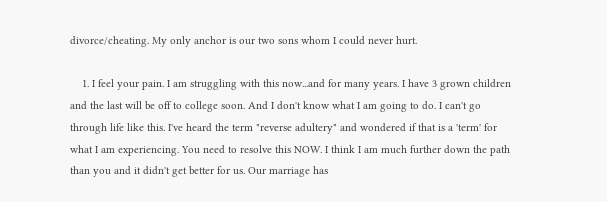divorce/cheating. My only anchor is our two sons whom I could never hurt.

    1. I feel your pain. I am struggling with this now...and for many years. I have 3 grown children and the last will be off to college soon. And I don't know what I am going to do. I can't go through life like this. I've heard the term "reverse adultery" and wondered if that is a 'term' for what I am experiencing. You need to resolve this NOW. I think I am much further down the path than you and it didn't get better for us. Our marriage has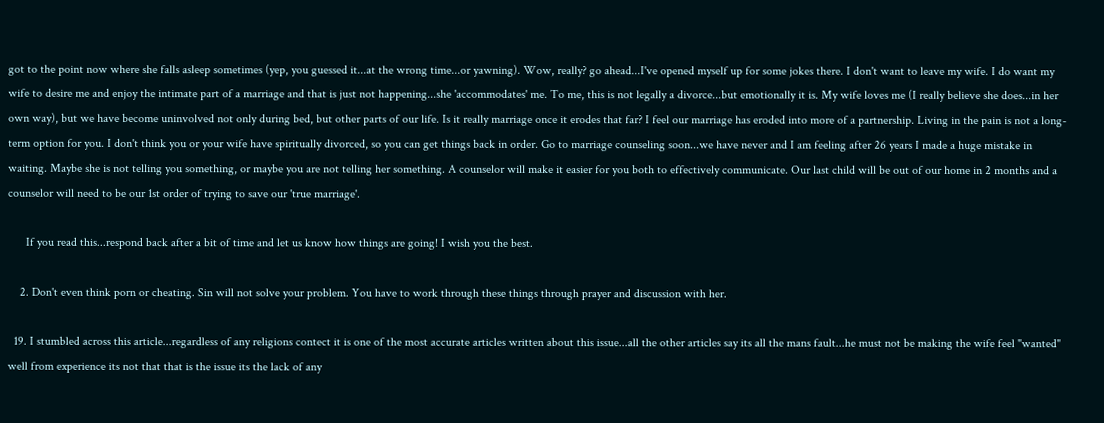got to the point now where she falls asleep sometimes (yep, you guessed it...at the wrong time...or yawning). Wow, really? go ahead...I've opened myself up for some jokes there. I don't want to leave my wife. I do want my wife to desire me and enjoy the intimate part of a marriage and that is just not happening...she 'accommodates' me. To me, this is not legally a divorce...but emotionally it is. My wife loves me (I really believe she does...in her own way), but we have become uninvolved not only during bed, but other parts of our life. Is it really marriage once it erodes that far? I feel our marriage has eroded into more of a partnership. Living in the pain is not a long-term option for you. I don't think you or your wife have spiritually divorced, so you can get things back in order. Go to marriage counseling soon...we have never and I am feeling after 26 years I made a huge mistake in waiting. Maybe she is not telling you something, or maybe you are not telling her something. A counselor will make it easier for you both to effectively communicate. Our last child will be out of our home in 2 months and a counselor will need to be our 1st order of trying to save our 'true marriage'.

      If you read this...respond back after a bit of time and let us know how things are going! I wish you the best.

    2. Don't even think porn or cheating. Sin will not solve your problem. You have to work through these things through prayer and discussion with her.

  19. I stumbled across this article...regardless of any religions contect it is one of the most accurate articles written about this issue...all the other articles say its all the mans fault...he must not be making the wife feel "wanted" well from experience its not that that is the issue its the lack of any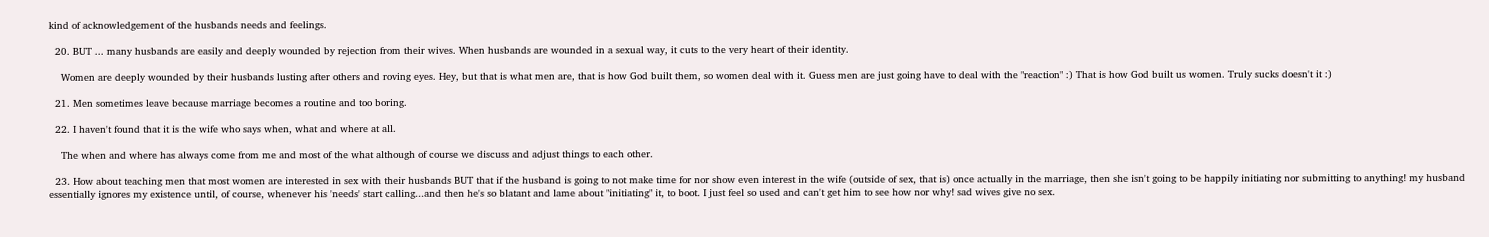kind of acknowledgement of the husbands needs and feelings.

  20. BUT ... many husbands are easily and deeply wounded by rejection from their wives. When husbands are wounded in a sexual way, it cuts to the very heart of their identity.

    Women are deeply wounded by their husbands lusting after others and roving eyes. Hey, but that is what men are, that is how God built them, so women deal with it. Guess men are just going have to deal with the "reaction" :) That is how God built us women. Truly sucks doesn't it :)

  21. Men sometimes leave because marriage becomes a routine and too boring.

  22. I haven't found that it is the wife who says when, what and where at all.

    The when and where has always come from me and most of the what although of course we discuss and adjust things to each other.

  23. How about teaching men that most women are interested in sex with their husbands BUT that if the husband is going to not make time for nor show even interest in the wife (outside of sex, that is) once actually in the marriage, then she isn't going to be happily initiating nor submitting to anything! my husband essentially ignores my existence until, of course, whenever his 'needs' start calling...and then he's so blatant and lame about "initiating" it, to boot. I just feel so used and can't get him to see how nor why! sad wives give no sex.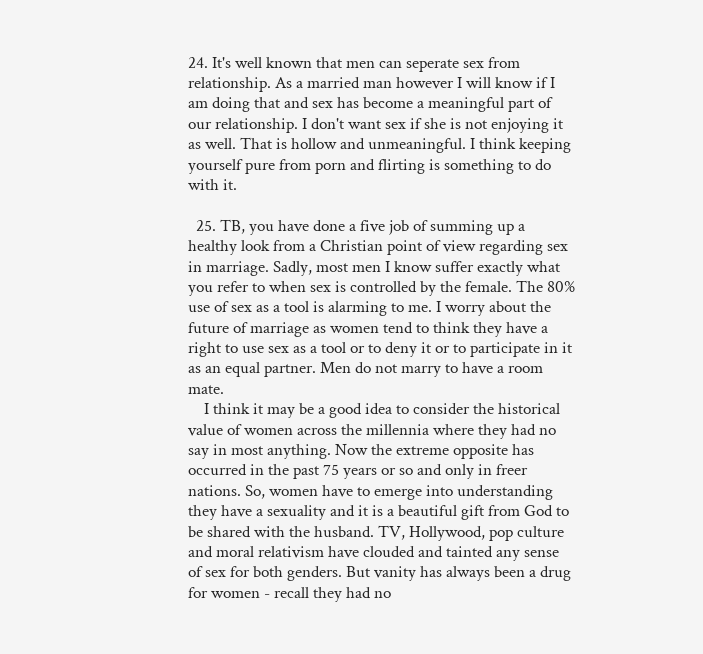24. It's well known that men can seperate sex from relationship. As a married man however I will know if I am doing that and sex has become a meaningful part of our relationship. I don't want sex if she is not enjoying it as well. That is hollow and unmeaningful. I think keeping yourself pure from porn and flirting is something to do with it.

  25. TB, you have done a five job of summing up a healthy look from a Christian point of view regarding sex in marriage. Sadly, most men I know suffer exactly what you refer to when sex is controlled by the female. The 80% use of sex as a tool is alarming to me. I worry about the future of marriage as women tend to think they have a right to use sex as a tool or to deny it or to participate in it as an equal partner. Men do not marry to have a room mate.
    I think it may be a good idea to consider the historical value of women across the millennia where they had no say in most anything. Now the extreme opposite has occurred in the past 75 years or so and only in freer nations. So, women have to emerge into understanding they have a sexuality and it is a beautiful gift from God to be shared with the husband. TV, Hollywood, pop culture and moral relativism have clouded and tainted any sense of sex for both genders. But vanity has always been a drug for women - recall they had no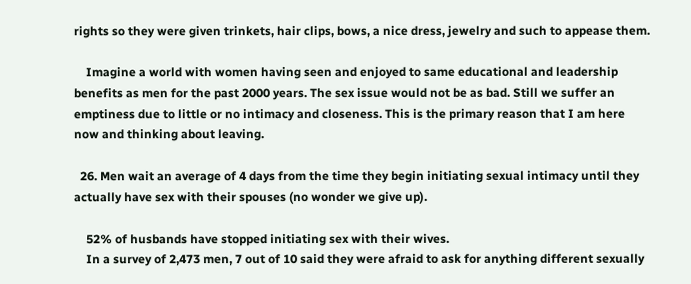rights so they were given trinkets, hair clips, bows, a nice dress, jewelry and such to appease them.

    Imagine a world with women having seen and enjoyed to same educational and leadership benefits as men for the past 2000 years. The sex issue would not be as bad. Still we suffer an emptiness due to little or no intimacy and closeness. This is the primary reason that I am here now and thinking about leaving.

  26. Men wait an average of 4 days from the time they begin initiating sexual intimacy until they actually have sex with their spouses (no wonder we give up).

    52% of husbands have stopped initiating sex with their wives.
    In a survey of 2,473 men, 7 out of 10 said they were afraid to ask for anything different sexually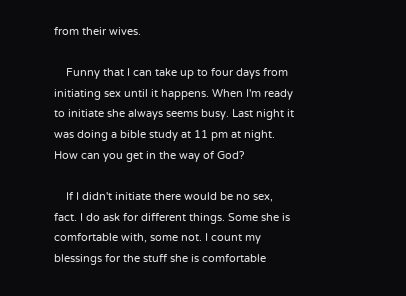from their wives.

    Funny that I can take up to four days from initiating sex until it happens. When I'm ready to initiate she always seems busy. Last night it was doing a bible study at 11 pm at night. How can you get in the way of God?

    If I didn't initiate there would be no sex, fact. I do ask for different things. Some she is comfortable with, some not. I count my blessings for the stuff she is comfortable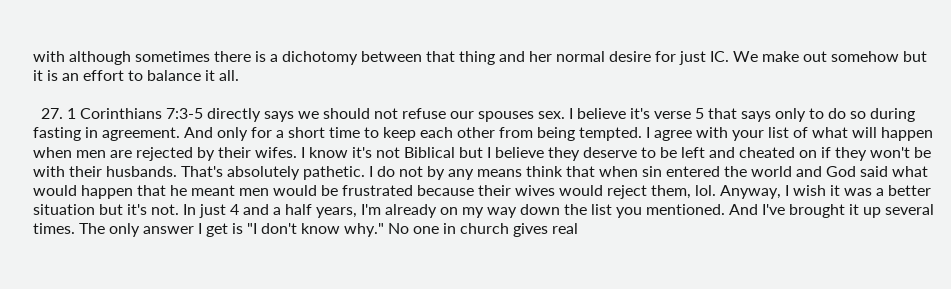with although sometimes there is a dichotomy between that thing and her normal desire for just IC. We make out somehow but it is an effort to balance it all.

  27. 1 Corinthians 7:3-5 directly says we should not refuse our spouses sex. I believe it's verse 5 that says only to do so during fasting in agreement. And only for a short time to keep each other from being tempted. I agree with your list of what will happen when men are rejected by their wifes. I know it's not Biblical but I believe they deserve to be left and cheated on if they won't be with their husbands. That's absolutely pathetic. I do not by any means think that when sin entered the world and God said what would happen that he meant men would be frustrated because their wives would reject them, lol. Anyway, I wish it was a better situation but it's not. In just 4 and a half years, I'm already on my way down the list you mentioned. And I've brought it up several times. The only answer I get is "I don't know why." No one in church gives real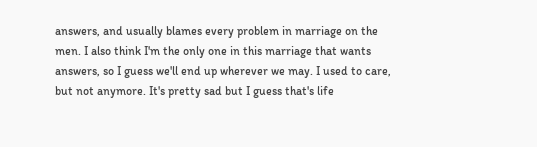answers, and usually blames every problem in marriage on the men. I also think I'm the only one in this marriage that wants answers, so I guess we'll end up wherever we may. I used to care, but not anymore. It's pretty sad but I guess that's life